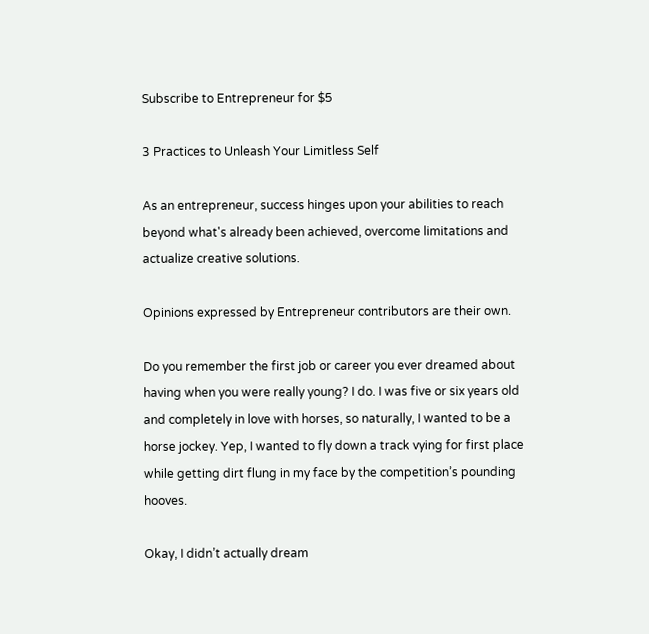Subscribe to Entrepreneur for $5

3 Practices to Unleash Your Limitless Self

As an entrepreneur, success hinges upon your abilities to reach beyond what's already been achieved, overcome limitations and actualize creative solutions.

Opinions expressed by Entrepreneur contributors are their own.

Do you remember the first job or career you ever dreamed about having when you were really young? I do. I was five or six years old and completely in love with horses, so naturally, I wanted to be a horse jockey. Yep, I wanted to fly down a track vying for first place while getting dirt flung in my face by the competition’s pounding hooves.

Okay, I didn’t actually dream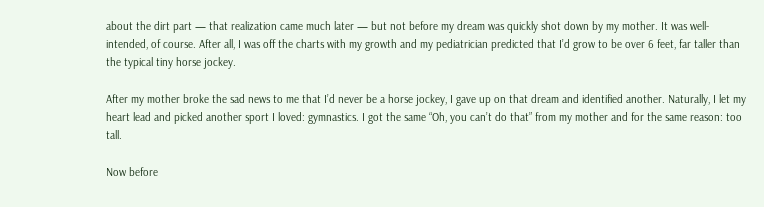about the dirt part — that realization came much later — but not before my dream was quickly shot down by my mother. It was well-intended, of course. After all, I was off the charts with my growth and my pediatrician predicted that I’d grow to be over 6 feet, far taller than the typical tiny horse jockey.

After my mother broke the sad news to me that I’d never be a horse jockey, I gave up on that dream and identified another. Naturally, I let my heart lead and picked another sport I loved: gymnastics. I got the same “Oh, you can’t do that” from my mother and for the same reason: too tall.

Now before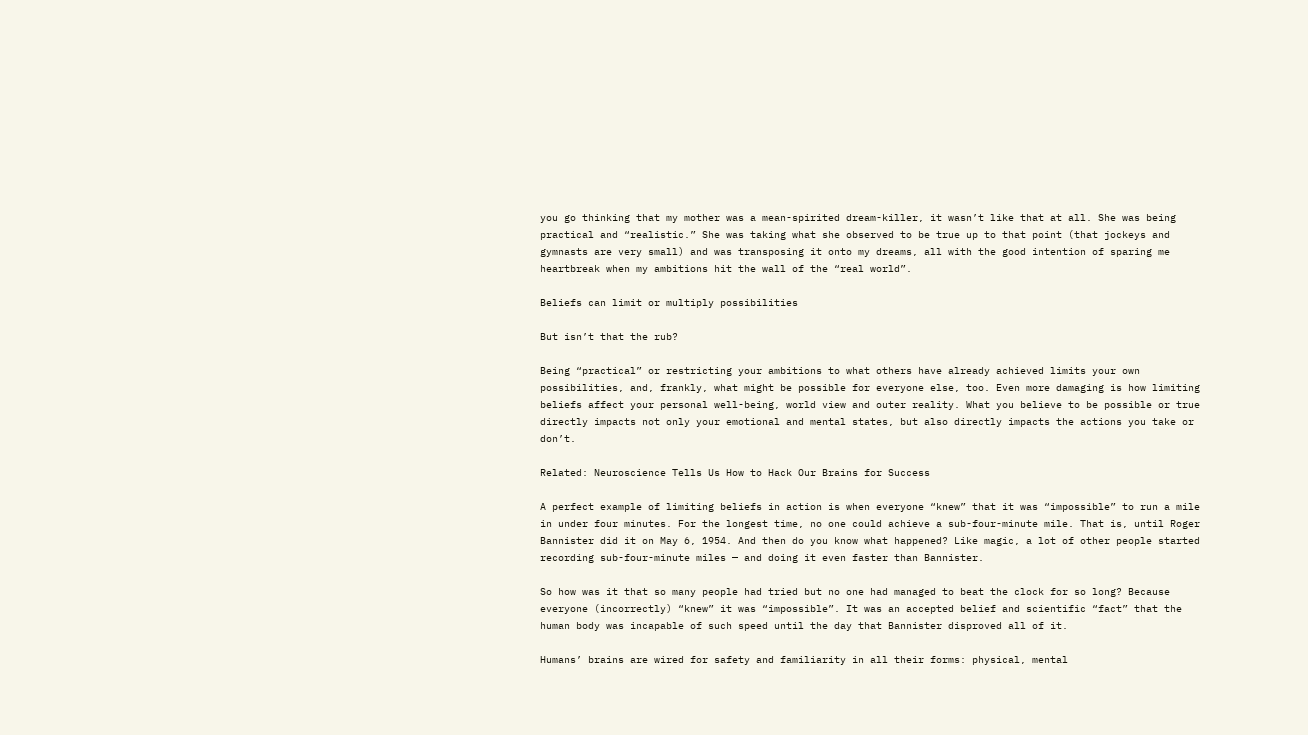you go thinking that my mother was a mean-spirited dream-killer, it wasn’t like that at all. She was being practical and “realistic.” She was taking what she observed to be true up to that point (that jockeys and gymnasts are very small) and was transposing it onto my dreams, all with the good intention of sparing me heartbreak when my ambitions hit the wall of the “real world”.

Beliefs can limit or multiply possibilities

But isn’t that the rub?

Being “practical” or restricting your ambitions to what others have already achieved limits your own possibilities, and, frankly, what might be possible for everyone else, too. Even more damaging is how limiting beliefs affect your personal well-being, world view and outer reality. What you believe to be possible or true directly impacts not only your emotional and mental states, but also directly impacts the actions you take or don’t.

Related: Neuroscience Tells Us How to Hack Our Brains for Success

A perfect example of limiting beliefs in action is when everyone “knew” that it was “impossible” to run a mile in under four minutes. For the longest time, no one could achieve a sub-four-minute mile. That is, until Roger Bannister did it on May 6, 1954. And then do you know what happened? Like magic, a lot of other people started recording sub-four-minute miles — and doing it even faster than Bannister.

So how was it that so many people had tried but no one had managed to beat the clock for so long? Because everyone (incorrectly) “knew” it was “impossible”. It was an accepted belief and scientific “fact” that the human body was incapable of such speed until the day that Bannister disproved all of it.

Humans’ brains are wired for safety and familiarity in all their forms: physical, mental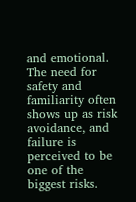and emotional. The need for safety and familiarity often shows up as risk avoidance, and failure is perceived to be one of the biggest risks.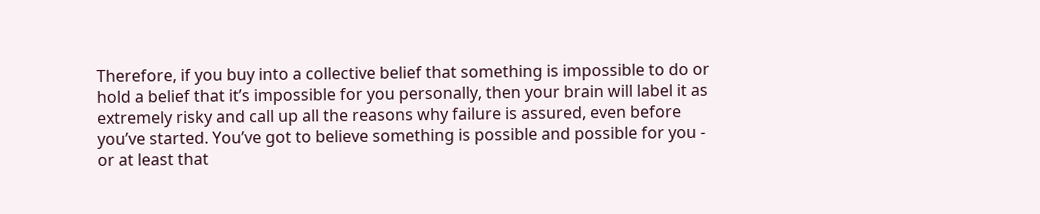Therefore, if you buy into a collective belief that something is impossible to do or hold a belief that it’s impossible for you personally, then your brain will label it as extremely risky and call up all the reasons why failure is assured, even before you’ve started. You’ve got to believe something is possible and possible for you - or at least that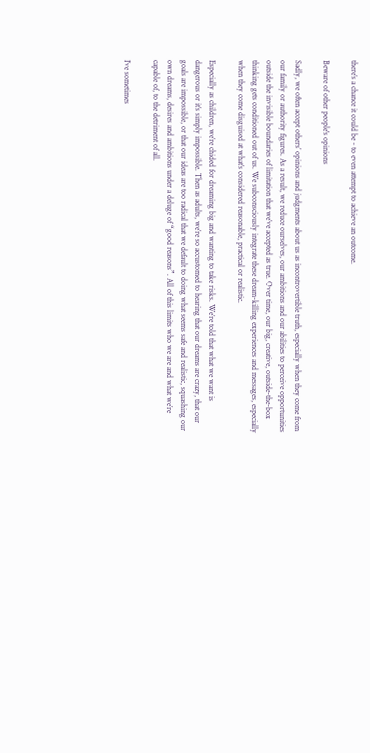there’s a chance it could be - to even attempt to achieve an outcome.

Beware of other people's opinions

Sadly, we often accept others’ opinions and judgments about us as incontrovertible truth, especially when they come from our family or authority figures. As a result, we reduce ourselves, our ambitions and our abilities to perceive opportunities outside the invisible boundaries of limitation that we’ve accepted as true. Over time, our big, creative, outside-the-box thinking gets conditioned out of us. We subconsciously integrate these dream-killing experiences and messages, especially when they come disguised at what’s considered reasonable, practical or realistic.

Especially as children, we’re chided for dreaming big and wanting to take risks. We’re told that what we want is dangerous or it’s simply impossible. Then as adults, we’re so accustomed to hearing that our dreams are crazy, that our goals are impossible, or that our ideas are too radical that we default to doing what seems safe and realistic, squashing our own dreams, desires and ambitions under a deluge of “good reasons”. All of this limits who we are and what we’re capable of, to the detriment of all.

I’ve sometimes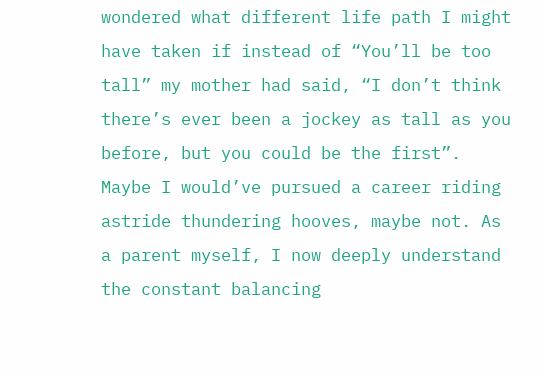wondered what different life path I might have taken if instead of “You’ll be too tall” my mother had said, “I don’t think there’s ever been a jockey as tall as you before, but you could be the first”. Maybe I would’ve pursued a career riding astride thundering hooves, maybe not. As a parent myself, I now deeply understand the constant balancing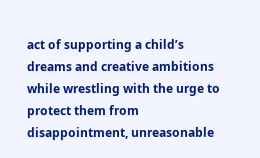act of supporting a child’s dreams and creative ambitions while wrestling with the urge to protect them from disappointment, unreasonable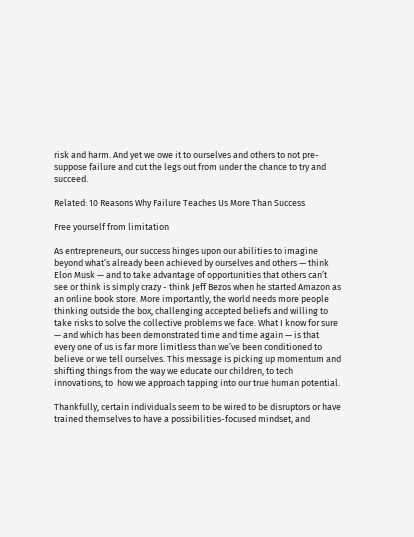risk and harm. And yet we owe it to ourselves and others to not pre-suppose failure and cut the legs out from under the chance to try and succeed.

Related: 10 Reasons Why Failure Teaches Us More Than Success

Free yourself from limitation

As entrepreneurs, our success hinges upon our abilities to imagine beyond what’s already been achieved by ourselves and others — think Elon Musk — and to take advantage of opportunities that others can’t see or think is simply crazy - think Jeff Bezos when he started Amazon as an online book store. More importantly, the world needs more people thinking outside the box, challenging accepted beliefs and willing to take risks to solve the collective problems we face. What I know for sure — and which has been demonstrated time and time again — is that every one of us is far more limitless than we’ve been conditioned to believe or we tell ourselves. This message is picking up momentum and shifting things from the way we educate our children, to tech innovations, to  how we approach tapping into our true human potential.

Thankfully, certain individuals seem to be wired to be disruptors or have trained themselves to have a possibilities-focused mindset, and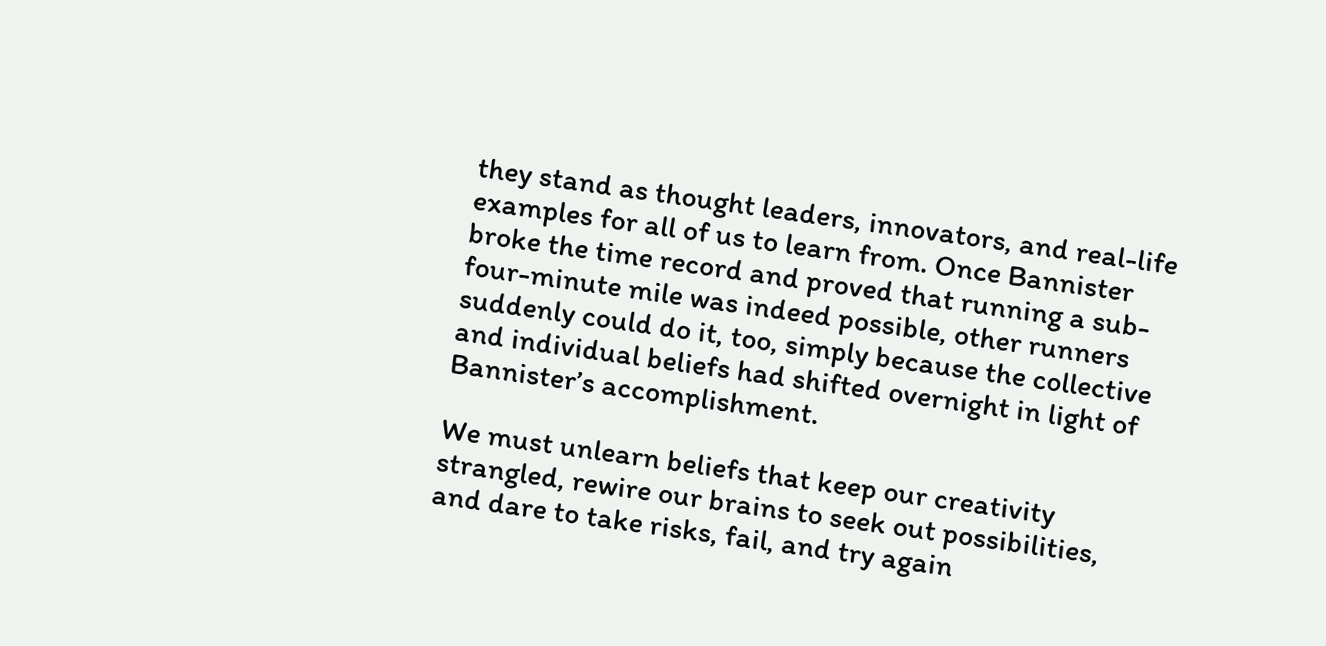they stand as thought leaders, innovators, and real-life examples for all of us to learn from. Once Bannister broke the time record and proved that running a sub-four-minute mile was indeed possible, other runners suddenly could do it, too, simply because the collective and individual beliefs had shifted overnight in light of Bannister’s accomplishment.

We must unlearn beliefs that keep our creativity strangled, rewire our brains to seek out possibilities, and dare to take risks, fail, and try again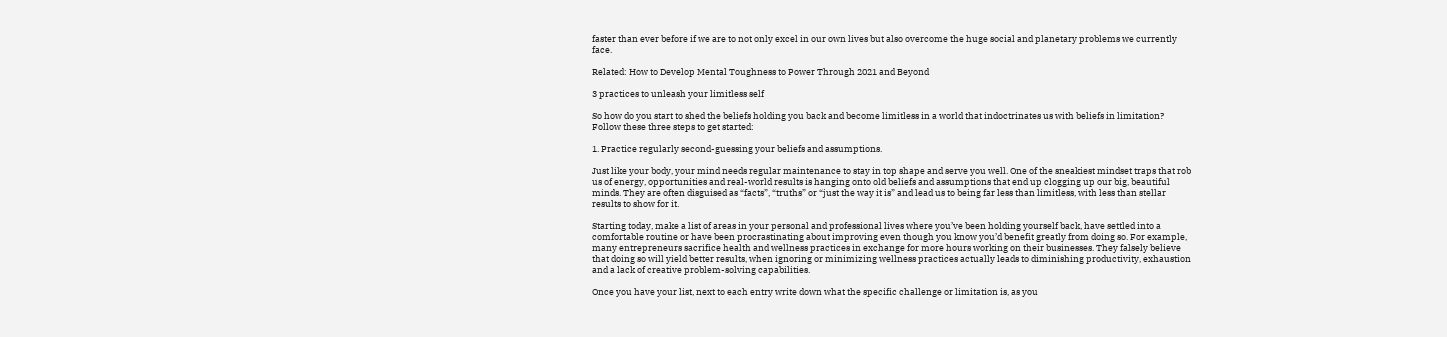faster than ever before if we are to not only excel in our own lives but also overcome the huge social and planetary problems we currently face.

Related: How to Develop Mental Toughness to Power Through 2021 and Beyond

3 practices to unleash your limitless self

So how do you start to shed the beliefs holding you back and become limitless in a world that indoctrinates us with beliefs in limitation? Follow these three steps to get started:

1. Practice regularly second-guessing your beliefs and assumptions.

Just like your body, your mind needs regular maintenance to stay in top shape and serve you well. One of the sneakiest mindset traps that rob us of energy, opportunities and real-world results is hanging onto old beliefs and assumptions that end up clogging up our big, beautiful minds. They are often disguised as “facts”, “truths” or “just the way it is” and lead us to being far less than limitless, with less than stellar results to show for it.

Starting today, make a list of areas in your personal and professional lives where you’ve been holding yourself back, have settled into a comfortable routine or have been procrastinating about improving even though you know you’d benefit greatly from doing so. For example, many entrepreneurs sacrifice health and wellness practices in exchange for more hours working on their businesses. They falsely believe that doing so will yield better results, when ignoring or minimizing wellness practices actually leads to diminishing productivity, exhaustion and a lack of creative problem-solving capabilities.

Once you have your list, next to each entry write down what the specific challenge or limitation is, as you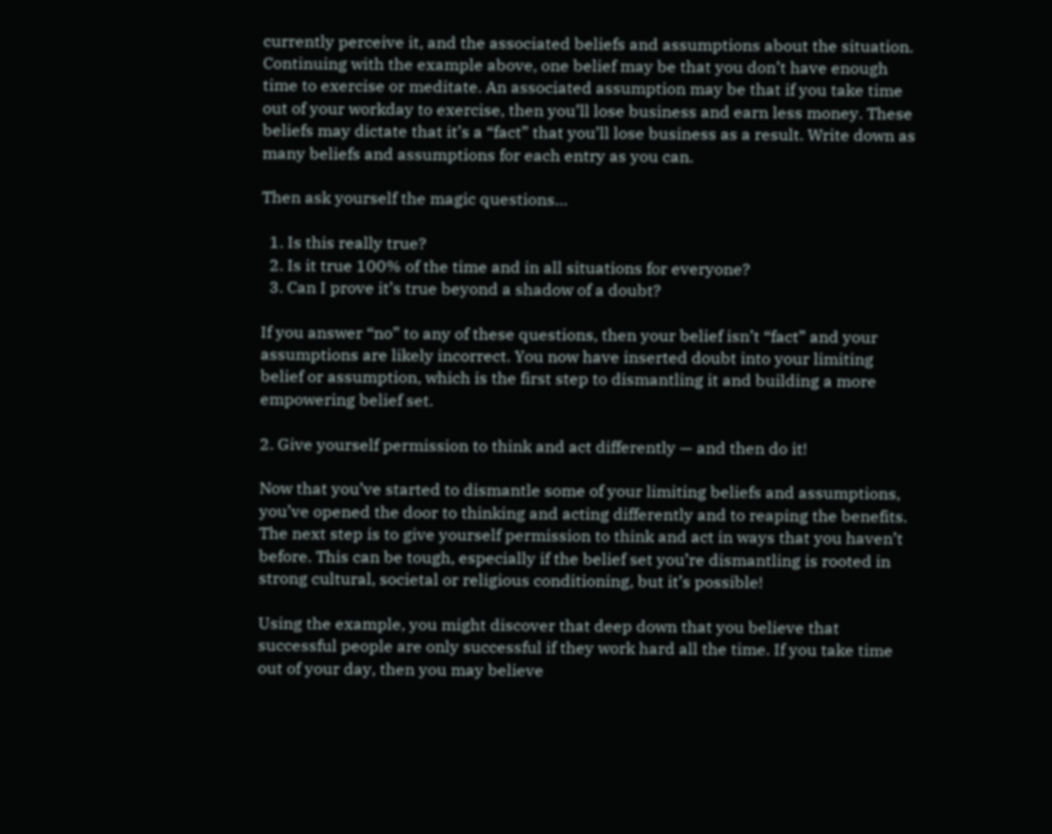currently perceive it, and the associated beliefs and assumptions about the situation. Continuing with the example above, one belief may be that you don’t have enough time to exercise or meditate. An associated assumption may be that if you take time out of your workday to exercise, then you’ll lose business and earn less money. These beliefs may dictate that it’s a “fact” that you’ll lose business as a result. Write down as many beliefs and assumptions for each entry as you can.

Then ask yourself the magic questions…

  1. Is this really true?
  2. Is it true 100% of the time and in all situations for everyone?
  3. Can I prove it’s true beyond a shadow of a doubt?

If you answer “no” to any of these questions, then your belief isn’t “fact” and your assumptions are likely incorrect. You now have inserted doubt into your limiting belief or assumption, which is the first step to dismantling it and building a more empowering belief set.

2. Give yourself permission to think and act differently — and then do it!

Now that you’ve started to dismantle some of your limiting beliefs and assumptions, you’ve opened the door to thinking and acting differently and to reaping the benefits. The next step is to give yourself permission to think and act in ways that you haven’t before. This can be tough, especially if the belief set you’re dismantling is rooted in strong cultural, societal or religious conditioning, but it’s possible!

Using the example, you might discover that deep down that you believe that successful people are only successful if they work hard all the time. If you take time out of your day, then you may believe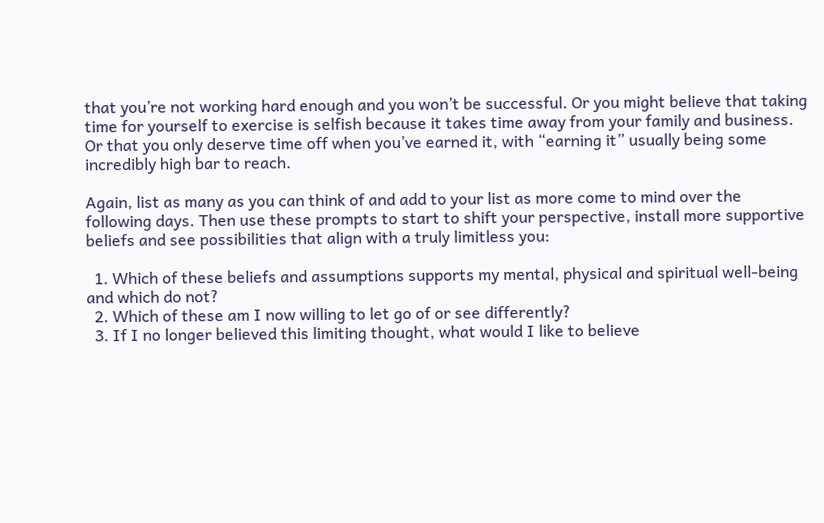that you’re not working hard enough and you won’t be successful. Or you might believe that taking time for yourself to exercise is selfish because it takes time away from your family and business. Or that you only deserve time off when you’ve earned it, with “earning it” usually being some incredibly high bar to reach.

Again, list as many as you can think of and add to your list as more come to mind over the following days. Then use these prompts to start to shift your perspective, install more supportive beliefs and see possibilities that align with a truly limitless you:

  1. Which of these beliefs and assumptions supports my mental, physical and spiritual well-being and which do not?
  2. Which of these am I now willing to let go of or see differently?
  3. If I no longer believed this limiting thought, what would I like to believe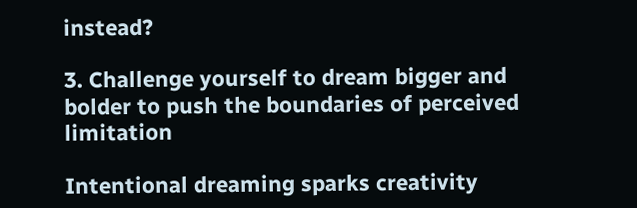instead?

3. Challenge yourself to dream bigger and bolder to push the boundaries of perceived limitation

Intentional dreaming sparks creativity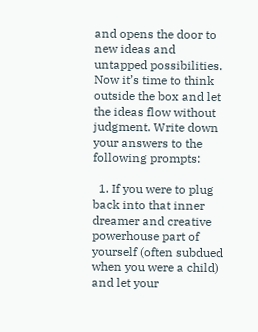and opens the door to new ideas and untapped possibilities. Now it’s time to think outside the box and let the ideas flow without judgment. Write down your answers to the following prompts:

  1. If you were to plug back into that inner dreamer and creative powerhouse part of yourself (often subdued when you were a child) and let your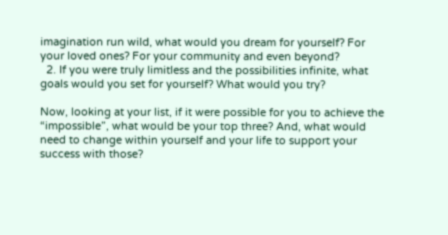imagination run wild, what would you dream for yourself? For your loved ones? For your community and even beyond?
  2. If you were truly limitless and the possibilities infinite, what goals would you set for yourself? What would you try?

Now, looking at your list, if it were possible for you to achieve the “impossible”, what would be your top three? And, what would need to change within yourself and your life to support your success with those?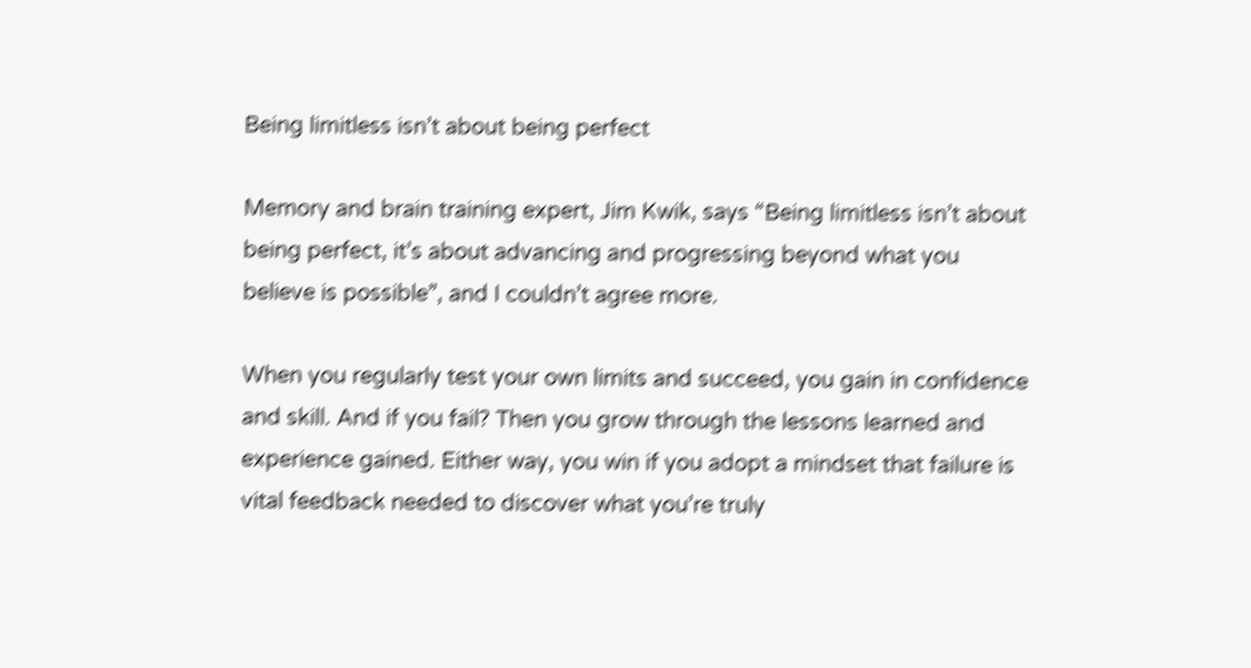Being limitless isn’t about being perfect

Memory and brain training expert, Jim Kwik, says “Being limitless isn’t about being perfect, it’s about advancing and progressing beyond what you believe is possible”, and I couldn’t agree more.

When you regularly test your own limits and succeed, you gain in confidence and skill. And if you fail? Then you grow through the lessons learned and experience gained. Either way, you win if you adopt a mindset that failure is vital feedback needed to discover what you’re truly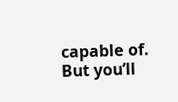capable of. But you’ll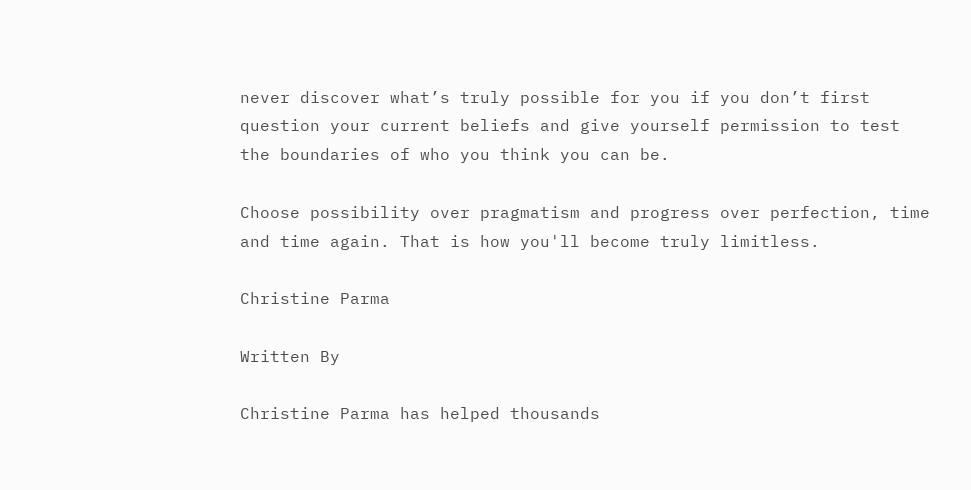never discover what’s truly possible for you if you don’t first question your current beliefs and give yourself permission to test the boundaries of who you think you can be.

Choose possibility over pragmatism and progress over perfection, time and time again. That is how you'll become truly limitless.

Christine Parma

Written By

Christine Parma has helped thousands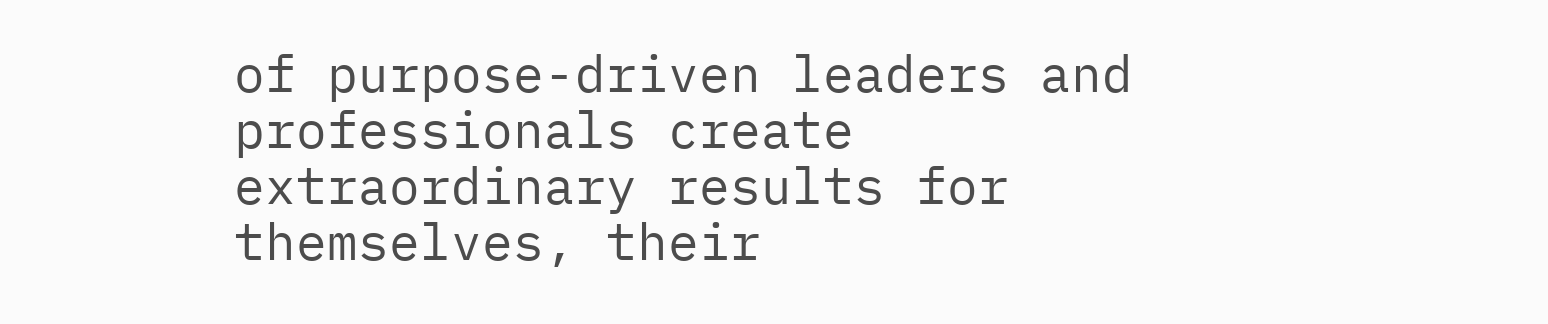of purpose-driven leaders and professionals create extraordinary results for themselves, their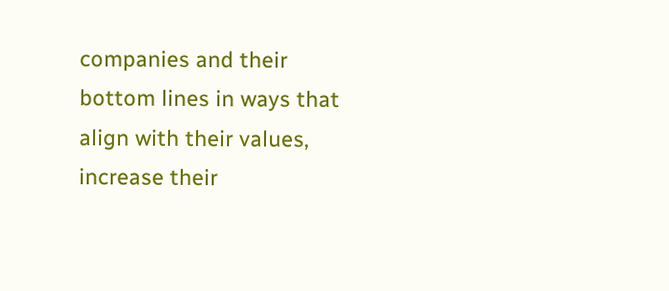companies and their bottom lines in ways that align with their values, increase their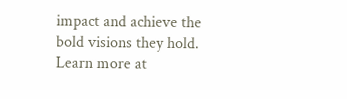impact and achieve the bold visions they hold. Learn more at